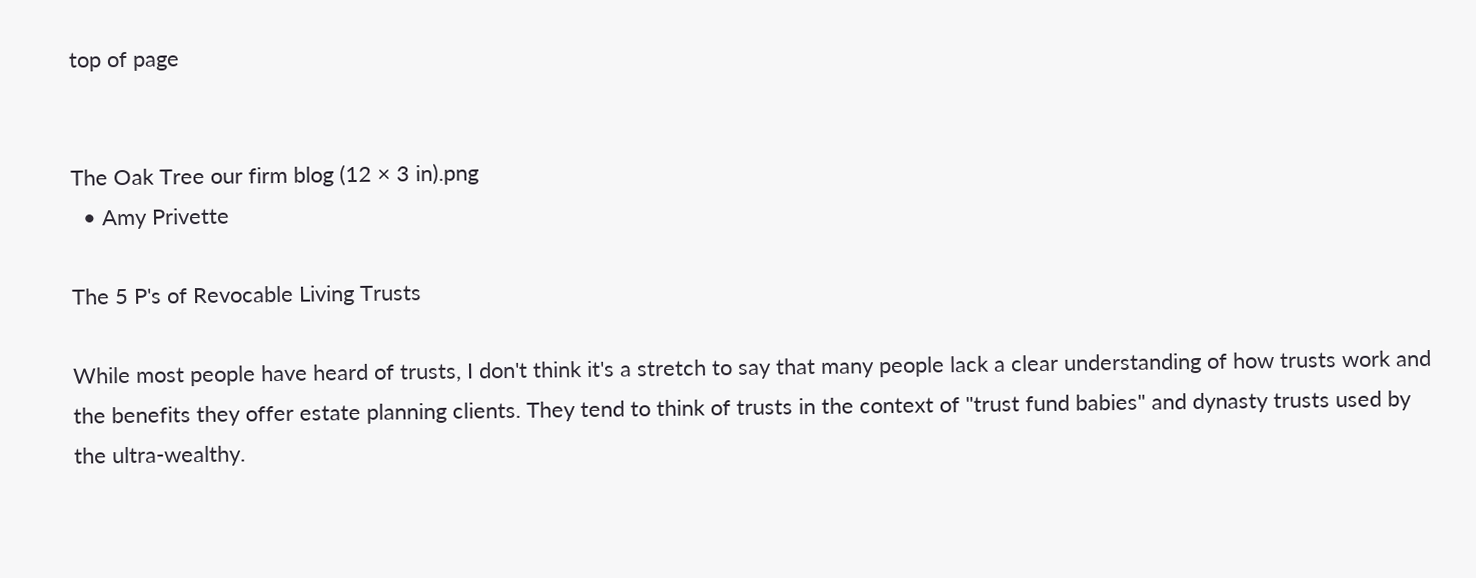top of page


The Oak Tree our firm blog (12 × 3 in).png
  • Amy Privette

The 5 P's of Revocable Living Trusts

While most people have heard of trusts, I don't think it's a stretch to say that many people lack a clear understanding of how trusts work and the benefits they offer estate planning clients. They tend to think of trusts in the context of "trust fund babies" and dynasty trusts used by the ultra-wealthy.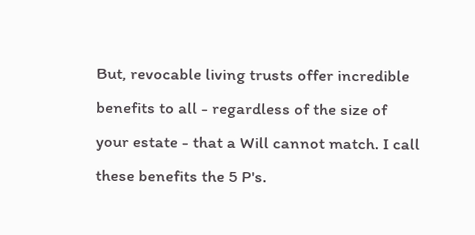But, revocable living trusts offer incredible benefits to all - regardless of the size of your estate - that a Will cannot match. I call these benefits the 5 P's.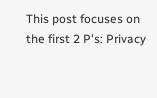This post focuses on the first 2 P's: Privacy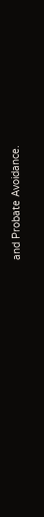and Probate Avoidance.